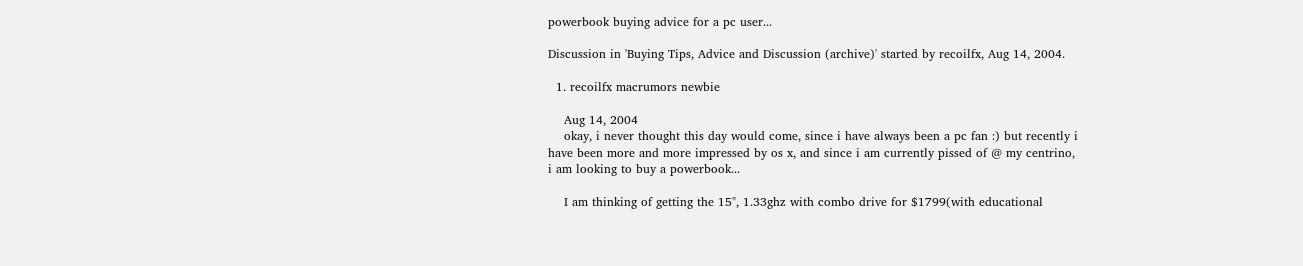powerbook buying advice for a pc user...

Discussion in 'Buying Tips, Advice and Discussion (archive)' started by recoilfx, Aug 14, 2004.

  1. recoilfx macrumors newbie

    Aug 14, 2004
    okay, i never thought this day would come, since i have always been a pc fan :) but recently i have been more and more impressed by os x, and since i am currently pissed of @ my centrino, i am looking to buy a powerbook...

    I am thinking of getting the 15", 1.33ghz with combo drive for $1799(with educational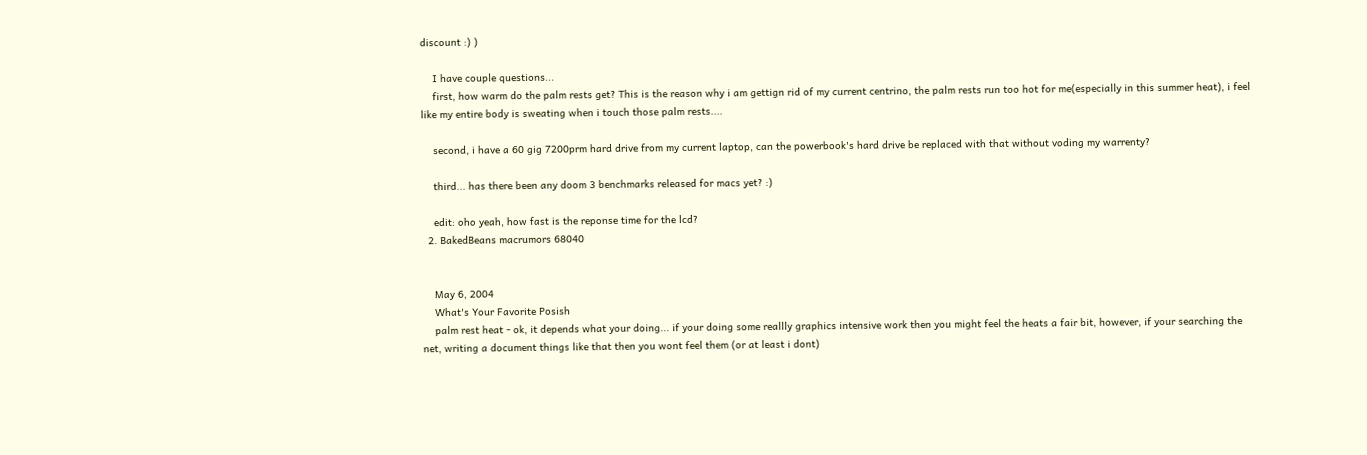discount :) )

    I have couple questions...
    first, how warm do the palm rests get? This is the reason why i am gettign rid of my current centrino, the palm rests run too hot for me(especially in this summer heat), i feel like my entire body is sweating when i touch those palm rests....

    second, i have a 60 gig 7200prm hard drive from my current laptop, can the powerbook's hard drive be replaced with that without voding my warrenty?

    third... has there been any doom 3 benchmarks released for macs yet? :)

    edit: oho yeah, how fast is the reponse time for the lcd?
  2. BakedBeans macrumors 68040


    May 6, 2004
    What's Your Favorite Posish
    palm rest heat - ok, it depends what your doing... if your doing some reallly graphics intensive work then you might feel the heats a fair bit, however, if your searching the net, writing a document things like that then you wont feel them (or at least i dont)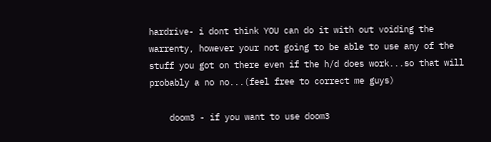hardrive- i dont think YOU can do it with out voiding the warrenty, however your not going to be able to use any of the stuff you got on there even if the h/d does work...so that will probably a no no...(feel free to correct me guys)

    doom3 - if you want to use doom3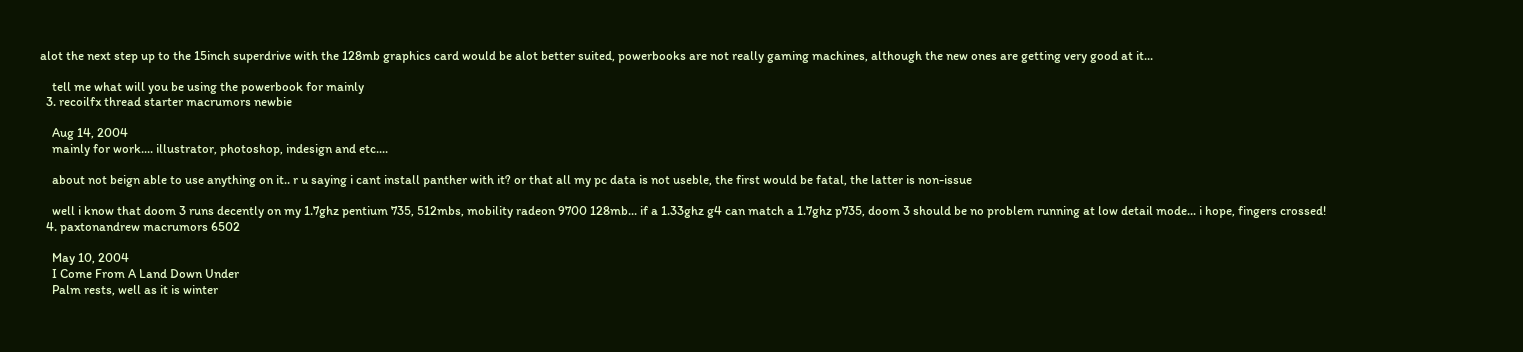alot the next step up to the 15inch superdrive with the 128mb graphics card would be alot better suited, powerbooks are not really gaming machines, although the new ones are getting very good at it...

    tell me what will you be using the powerbook for mainly
  3. recoilfx thread starter macrumors newbie

    Aug 14, 2004
    mainly for work.... illustrator, photoshop, indesign and etc....

    about not beign able to use anything on it.. r u saying i cant install panther with it? or that all my pc data is not useble, the first would be fatal, the latter is non-issue

    well i know that doom 3 runs decently on my 1.7ghz pentium 735, 512mbs, mobility radeon 9700 128mb... if a 1.33ghz g4 can match a 1.7ghz p735, doom 3 should be no problem running at low detail mode... i hope, fingers crossed!
  4. paxtonandrew macrumors 6502

    May 10, 2004
    I Come From A Land Down Under
    Palm rests, well as it is winter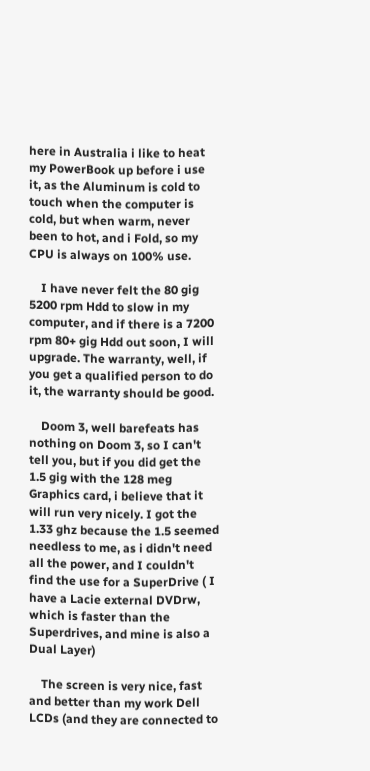here in Australia i like to heat my PowerBook up before i use it, as the Aluminum is cold to touch when the computer is cold, but when warm, never been to hot, and i Fold, so my CPU is always on 100% use.

    I have never felt the 80 gig 5200 rpm Hdd to slow in my computer, and if there is a 7200 rpm 80+ gig Hdd out soon, I will upgrade. The warranty, well, if you get a qualified person to do it, the warranty should be good.

    Doom 3, well barefeats has nothing on Doom 3, so I can't tell you, but if you did get the 1.5 gig with the 128 meg Graphics card, i believe that it will run very nicely. I got the 1.33 ghz because the 1.5 seemed needless to me, as i didn't need all the power, and I couldn't find the use for a SuperDrive ( I have a Lacie external DVDrw, which is faster than the Superdrives, and mine is also a Dual Layer)

    The screen is very nice, fast and better than my work Dell LCDs (and they are connected to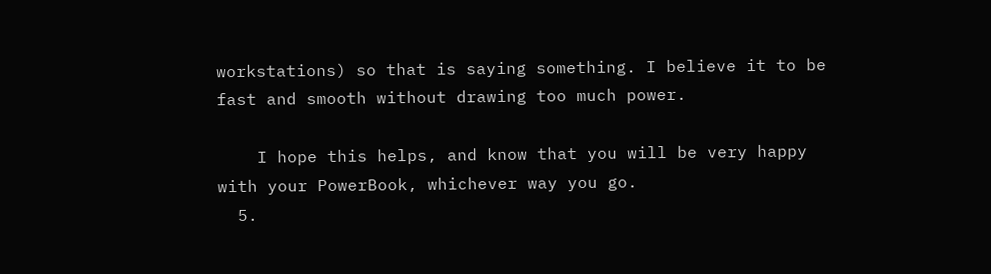workstations) so that is saying something. I believe it to be fast and smooth without drawing too much power.

    I hope this helps, and know that you will be very happy with your PowerBook, whichever way you go.
  5.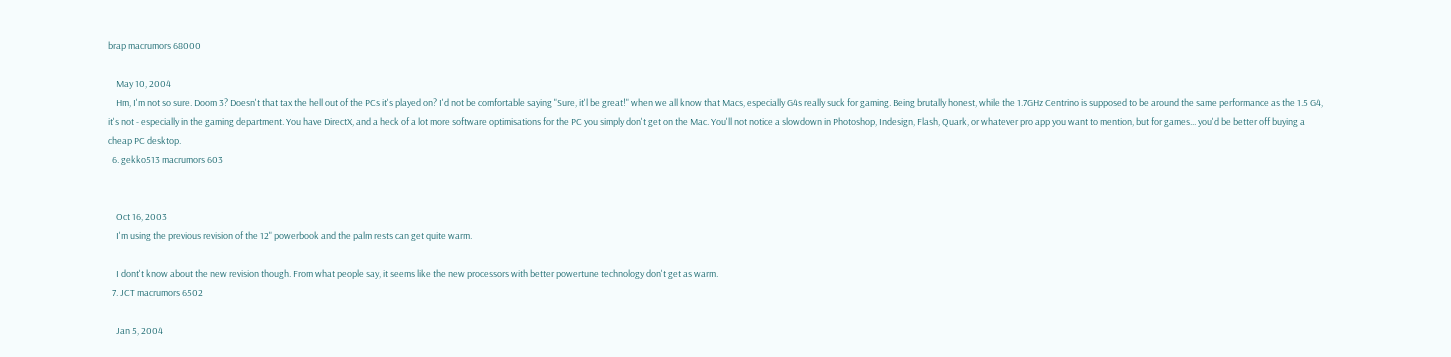brap macrumors 68000

    May 10, 2004
    Hm, I'm not so sure. Doom 3? Doesn't that tax the hell out of the PCs it's played on? I'd not be comfortable saying "Sure, it'l be great!" when we all know that Macs, especially G4s really suck for gaming. Being brutally honest, while the 1.7GHz Centrino is supposed to be around the same performance as the 1.5 G4, it's not - especially in the gaming department. You have DirectX, and a heck of a lot more software optimisations for the PC you simply don't get on the Mac. You'll not notice a slowdown in Photoshop, Indesign, Flash, Quark, or whatever pro app you want to mention, but for games... you'd be better off buying a cheap PC desktop.
  6. gekko513 macrumors 603


    Oct 16, 2003
    I'm using the previous revision of the 12" powerbook and the palm rests can get quite warm.

    I dont't know about the new revision though. From what people say, it seems like the new processors with better powertune technology don't get as warm.
  7. JCT macrumors 6502

    Jan 5, 2004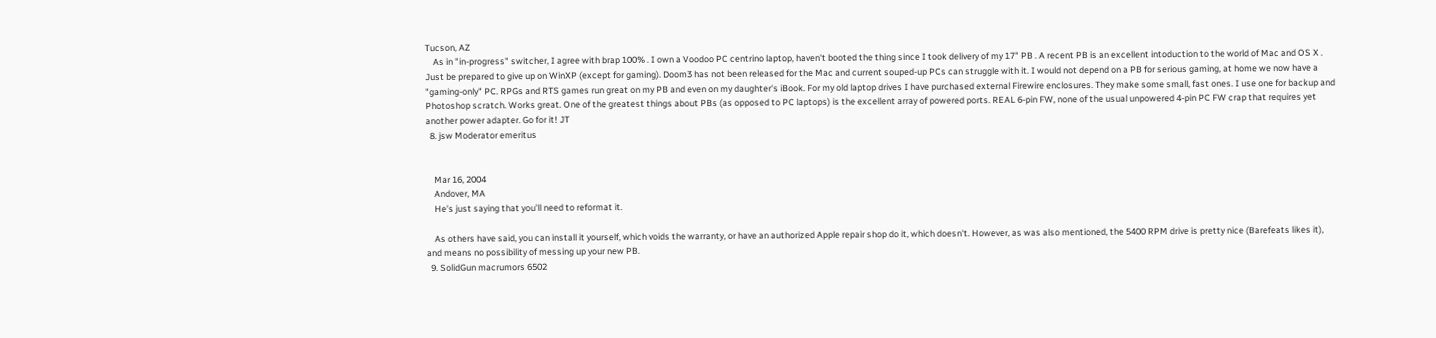Tucson, AZ
    As in "in-progress" switcher, I agree with brap 100% . I own a Voodoo PC centrino laptop, haven't booted the thing since I took delivery of my 17" PB . A recent PB is an excellent intoduction to the world of Mac and OS X . Just be prepared to give up on WinXP (except for gaming). Doom3 has not been released for the Mac and current souped-up PCs can struggle with it. I would not depend on a PB for serious gaming, at home we now have a "gaming-only" PC. RPGs and RTS games run great on my PB and even on my daughter's iBook. For my old laptop drives I have purchased external Firewire enclosures. They make some small, fast ones. I use one for backup and Photoshop scratch. Works great. One of the greatest things about PBs (as opposed to PC laptops) is the excellent array of powered ports. REAL 6-pin FW, none of the usual unpowered 4-pin PC FW crap that requires yet another power adapter. Go for it! JT
  8. jsw Moderator emeritus


    Mar 16, 2004
    Andover, MA
    He's just saying that you'll need to reformat it.

    As others have said, you can install it yourself, which voids the warranty, or have an authorized Apple repair shop do it, which doesn't. However, as was also mentioned, the 5400 RPM drive is pretty nice (Barefeats likes it), and means no possibility of messing up your new PB.
  9. SolidGun macrumors 6502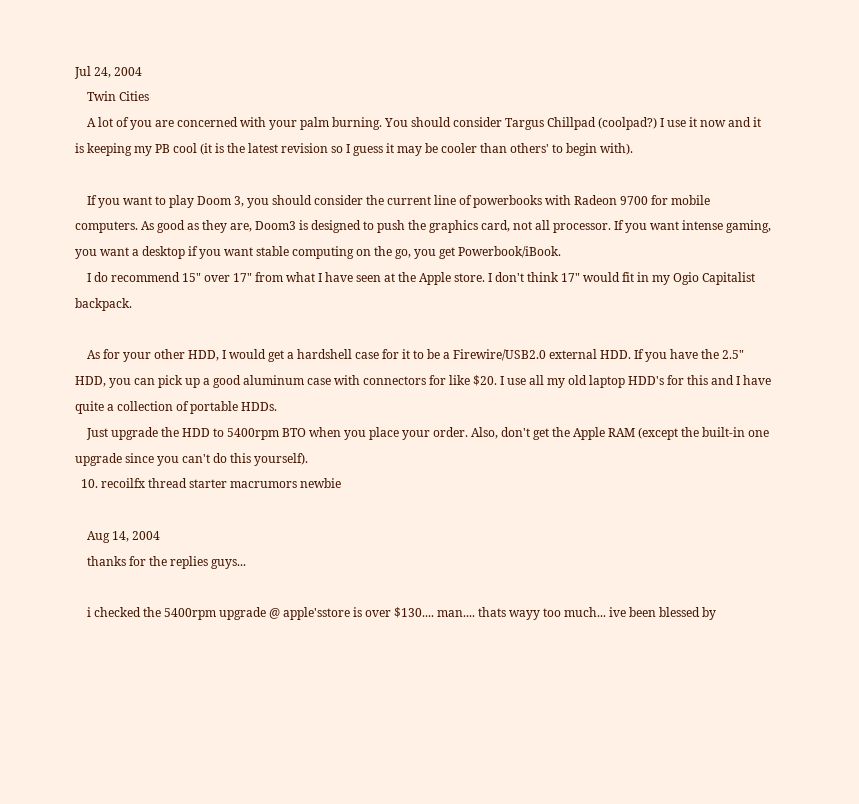Jul 24, 2004
    Twin Cities
    A lot of you are concerned with your palm burning. You should consider Targus Chillpad (coolpad?) I use it now and it is keeping my PB cool (it is the latest revision so I guess it may be cooler than others' to begin with).

    If you want to play Doom 3, you should consider the current line of powerbooks with Radeon 9700 for mobile computers. As good as they are, Doom3 is designed to push the graphics card, not all processor. If you want intense gaming, you want a desktop if you want stable computing on the go, you get Powerbook/iBook.
    I do recommend 15" over 17" from what I have seen at the Apple store. I don't think 17" would fit in my Ogio Capitalist backpack.

    As for your other HDD, I would get a hardshell case for it to be a Firewire/USB2.0 external HDD. If you have the 2.5" HDD, you can pick up a good aluminum case with connectors for like $20. I use all my old laptop HDD's for this and I have quite a collection of portable HDDs.
    Just upgrade the HDD to 5400rpm BTO when you place your order. Also, don't get the Apple RAM (except the built-in one upgrade since you can't do this yourself).
  10. recoilfx thread starter macrumors newbie

    Aug 14, 2004
    thanks for the replies guys...

    i checked the 5400rpm upgrade @ apple'sstore is over $130.... man.... thats wayy too much... ive been blessed by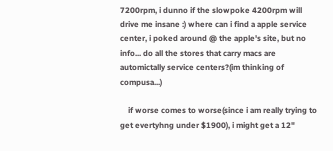7200rpm, i dunno if the slowpoke 4200rpm will drive me insane :) where can i find a apple service center, i poked around @ the apple's site, but no info... do all the stores that carry macs are automictally service centers?(im thinking of compusa...)

    if worse comes to worse(since i am really trying to get evertyhng under $1900), i might get a 12"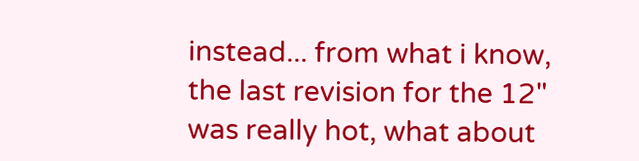instead... from what i know, the last revision for the 12" was really hot, what about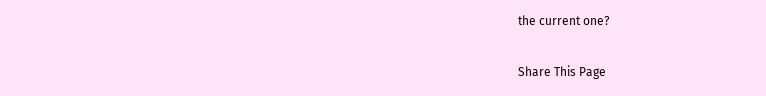the current one?

Share This Page